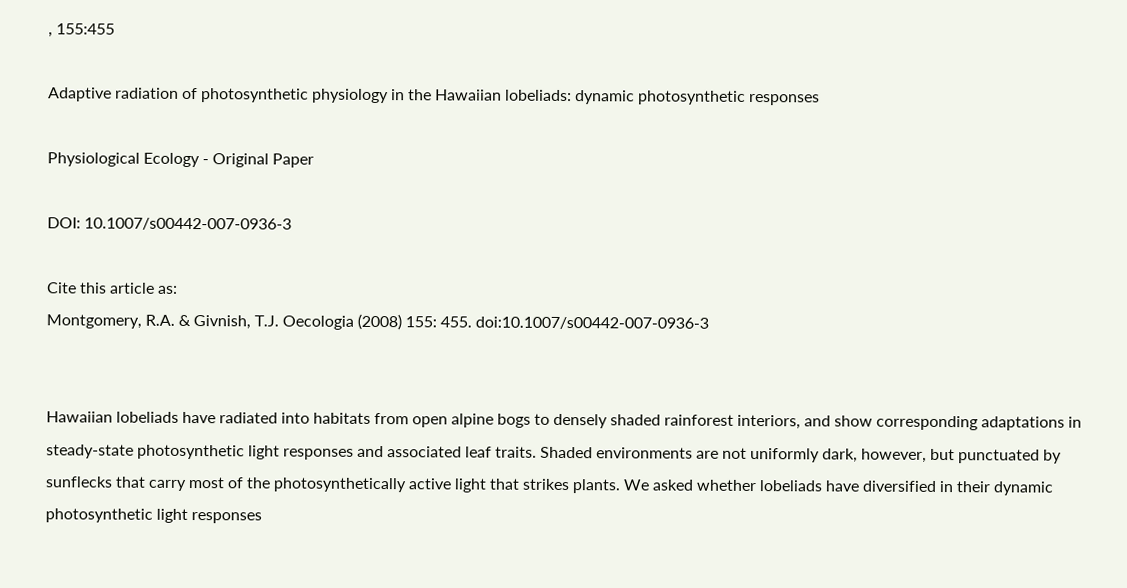, 155:455

Adaptive radiation of photosynthetic physiology in the Hawaiian lobeliads: dynamic photosynthetic responses

Physiological Ecology - Original Paper

DOI: 10.1007/s00442-007-0936-3

Cite this article as:
Montgomery, R.A. & Givnish, T.J. Oecologia (2008) 155: 455. doi:10.1007/s00442-007-0936-3


Hawaiian lobeliads have radiated into habitats from open alpine bogs to densely shaded rainforest interiors, and show corresponding adaptations in steady-state photosynthetic light responses and associated leaf traits. Shaded environments are not uniformly dark, however, but punctuated by sunflecks that carry most of the photosynthetically active light that strikes plants. We asked whether lobeliads have diversified in their dynamic photosynthetic light responses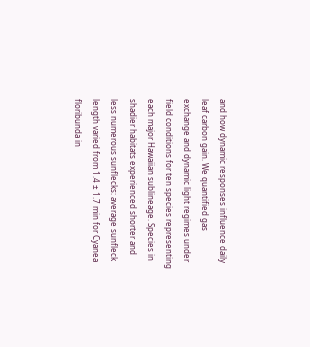and how dynamic responses influence daily leaf carbon gain. We quantified gas exchange and dynamic light regimes under field conditions for ten species representing each major Hawaiian sublineage. Species in shadier habitats experienced shorter and less numerous sunflecks: average sunfleck length varied from 1.4 ± 1.7 min for Cyanea floribunda in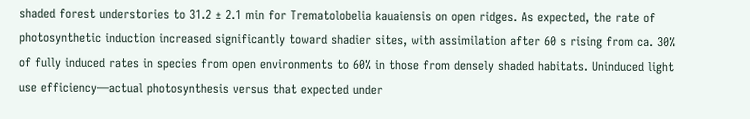shaded forest understories to 31.2 ± 2.1 min for Trematolobelia kauaiensis on open ridges. As expected, the rate of photosynthetic induction increased significantly toward shadier sites, with assimilation after 60 s rising from ca. 30% of fully induced rates in species from open environments to 60% in those from densely shaded habitats. Uninduced light use efficiency—actual photosynthesis versus that expected under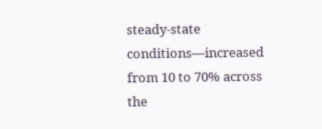steady-state conditions—increased from 10 to 70% across the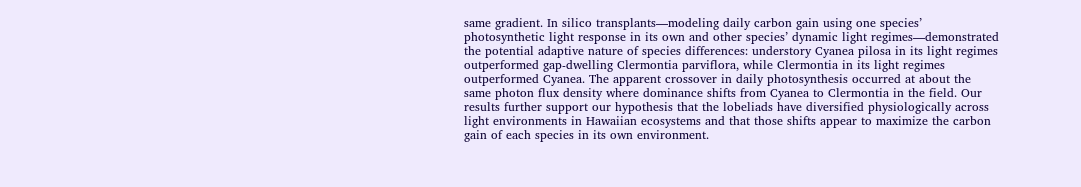same gradient. In silico transplants—modeling daily carbon gain using one species’ photosynthetic light response in its own and other species’ dynamic light regimes—demonstrated the potential adaptive nature of species differences: understory Cyanea pilosa in its light regimes outperformed gap-dwelling Clermontia parviflora, while Clermontia in its light regimes outperformed Cyanea. The apparent crossover in daily photosynthesis occurred at about the same photon flux density where dominance shifts from Cyanea to Clermontia in the field. Our results further support our hypothesis that the lobeliads have diversified physiologically across light environments in Hawaiian ecosystems and that those shifts appear to maximize the carbon gain of each species in its own environment.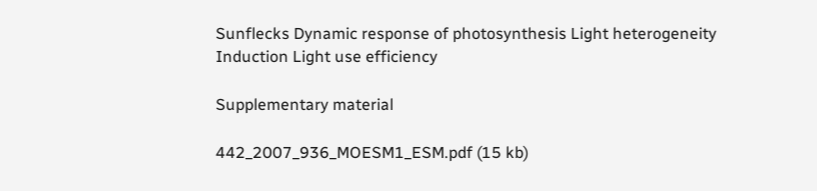Sunflecks Dynamic response of photosynthesis Light heterogeneity Induction Light use efficiency

Supplementary material

442_2007_936_MOESM1_ESM.pdf (15 kb)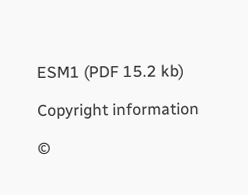ESM1 (PDF 15.2 kb)

Copyright information

©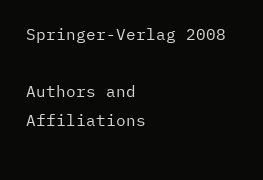Springer-Verlag 2008

Authors and Affiliations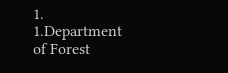1. 1.Department of Forest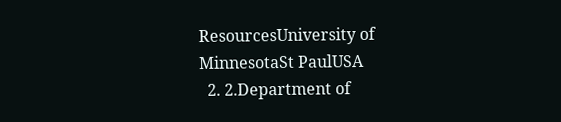ResourcesUniversity of MinnesotaSt PaulUSA
  2. 2.Department of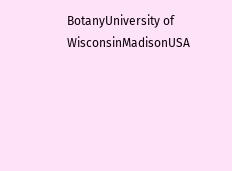BotanyUniversity of WisconsinMadisonUSA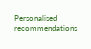Personalised recommendations